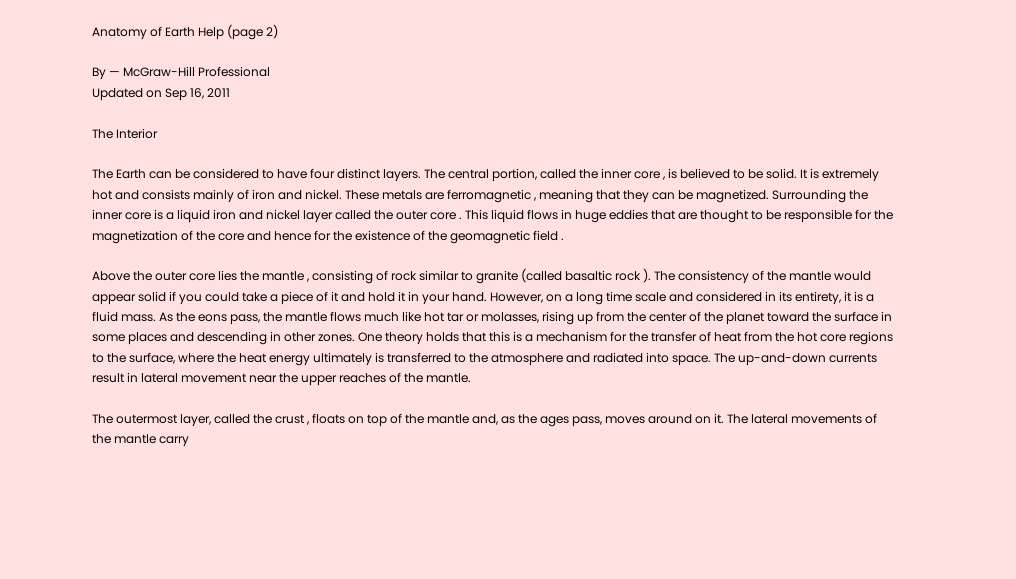Anatomy of Earth Help (page 2)

By — McGraw-Hill Professional
Updated on Sep 16, 2011

The Interior

The Earth can be considered to have four distinct layers. The central portion, called the inner core , is believed to be solid. It is extremely hot and consists mainly of iron and nickel. These metals are ferromagnetic , meaning that they can be magnetized. Surrounding the inner core is a liquid iron and nickel layer called the outer core . This liquid flows in huge eddies that are thought to be responsible for the magnetization of the core and hence for the existence of the geomagnetic field .

Above the outer core lies the mantle , consisting of rock similar to granite (called basaltic rock ). The consistency of the mantle would appear solid if you could take a piece of it and hold it in your hand. However, on a long time scale and considered in its entirety, it is a fluid mass. As the eons pass, the mantle flows much like hot tar or molasses, rising up from the center of the planet toward the surface in some places and descending in other zones. One theory holds that this is a mechanism for the transfer of heat from the hot core regions to the surface, where the heat energy ultimately is transferred to the atmosphere and radiated into space. The up-and-down currents result in lateral movement near the upper reaches of the mantle.

The outermost layer, called the crust , floats on top of the mantle and, as the ages pass, moves around on it. The lateral movements of the mantle carry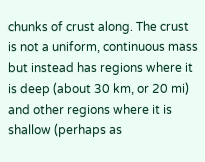chunks of crust along. The crust is not a uniform, continuous mass but instead has regions where it is deep (about 30 km, or 20 mi) and other regions where it is shallow (perhaps as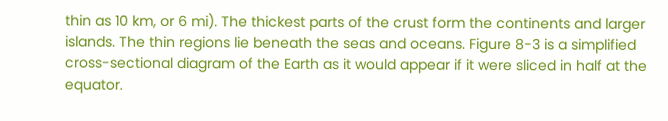thin as 10 km, or 6 mi). The thickest parts of the crust form the continents and larger islands. The thin regions lie beneath the seas and oceans. Figure 8-3 is a simplified cross-sectional diagram of the Earth as it would appear if it were sliced in half at the equator.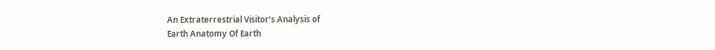An Extraterrestrial Visitor’s Analysis of
Earth Anatomy Of Earth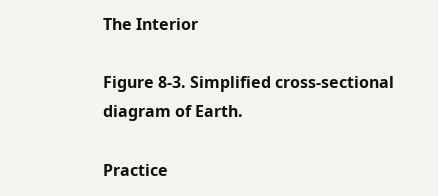The Interior

Figure 8-3. Simplified cross-sectional diagram of Earth.

Practice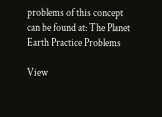problems of this concept can be found at: The Planet Earth Practice Problems

View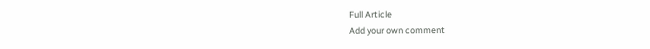Full Article
Add your own comment